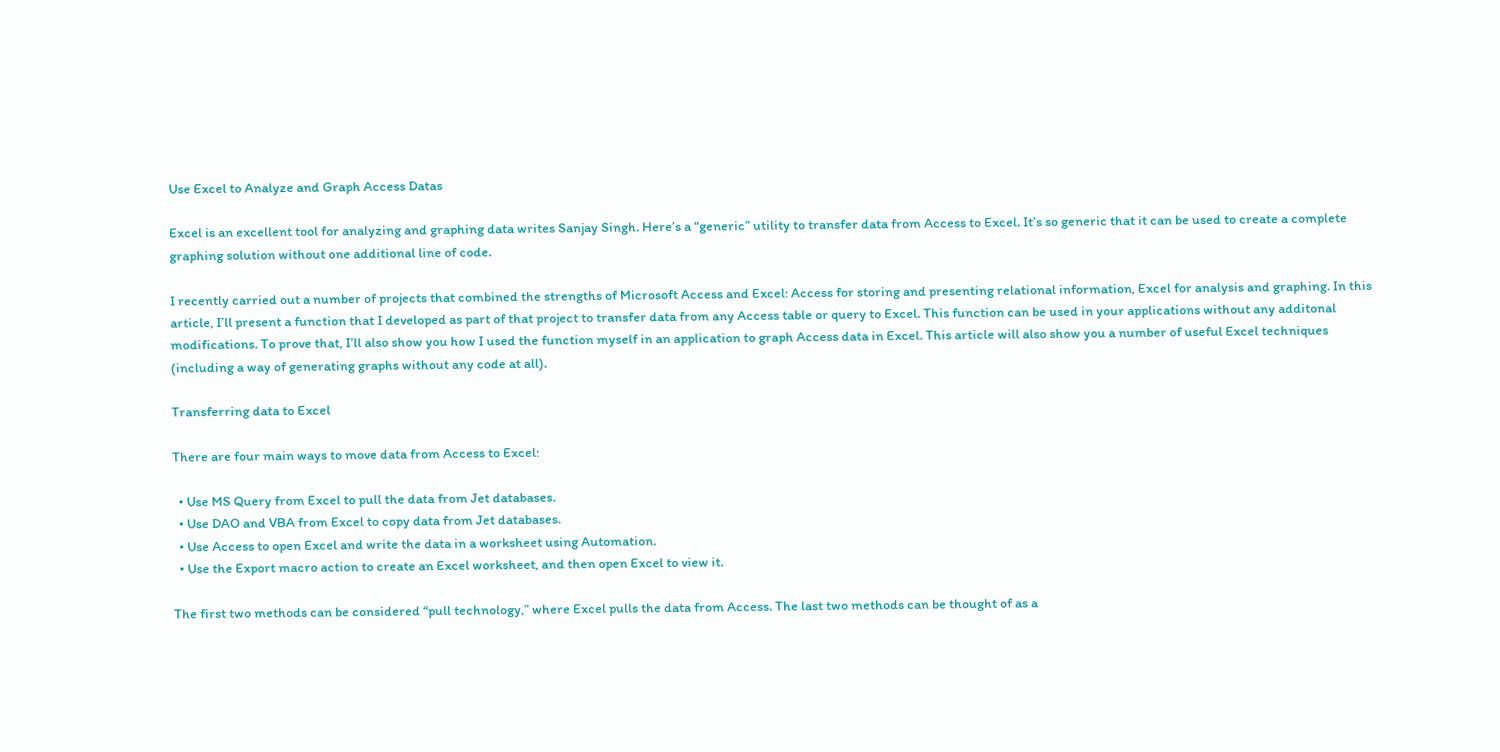Use Excel to Analyze and Graph Access Datas

Excel is an excellent tool for analyzing and graphing data writes Sanjay Singh. Here’s a “generic” utility to transfer data from Access to Excel. It’s so generic that it can be used to create a complete graphing solution without one additional line of code.

I recently carried out a number of projects that combined the strengths of Microsoft Access and Excel: Access for storing and presenting relational information, Excel for analysis and graphing. In this article, I’ll present a function that I developed as part of that project to transfer data from any Access table or query to Excel. This function can be used in your applications without any additonal modifications. To prove that, I’ll also show you how I used the function myself in an application to graph Access data in Excel. This article will also show you a number of useful Excel techniques (including a way of generating graphs without any code at all).

Transferring data to Excel

There are four main ways to move data from Access to Excel:

  • Use MS Query from Excel to pull the data from Jet databases.
  • Use DAO and VBA from Excel to copy data from Jet databases.
  • Use Access to open Excel and write the data in a worksheet using Automation.
  • Use the Export macro action to create an Excel worksheet, and then open Excel to view it.

The first two methods can be considered “pull technology,” where Excel pulls the data from Access. The last two methods can be thought of as a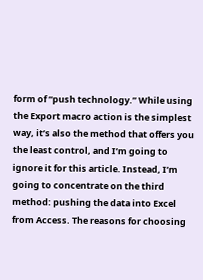form of “push technology.” While using the Export macro action is the simplest way, it’s also the method that offers you the least control, and I’m going to ignore it for this article. Instead, I’m going to concentrate on the third method: pushing the data into Excel from Access. The reasons for choosing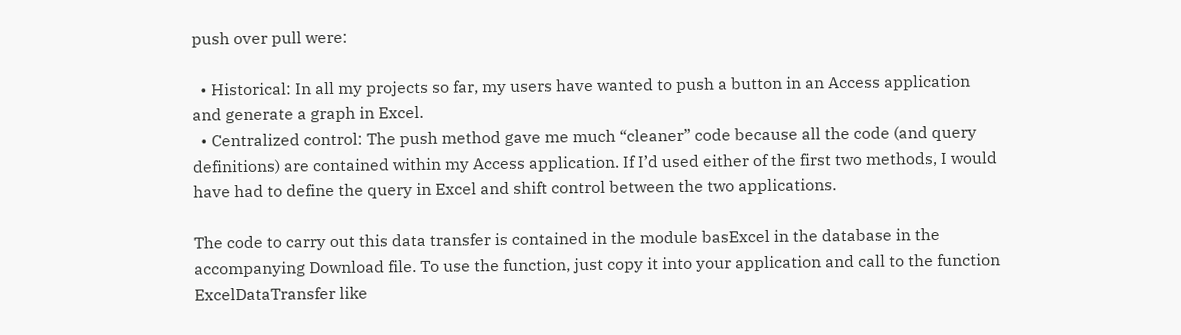push over pull were:

  • Historical: In all my projects so far, my users have wanted to push a button in an Access application and generate a graph in Excel.
  • Centralized control: The push method gave me much “cleaner” code because all the code (and query definitions) are contained within my Access application. If I’d used either of the first two methods, I would have had to define the query in Excel and shift control between the two applications.

The code to carry out this data transfer is contained in the module basExcel in the database in the accompanying Download file. To use the function, just copy it into your application and call to the function ExcelDataTransfer like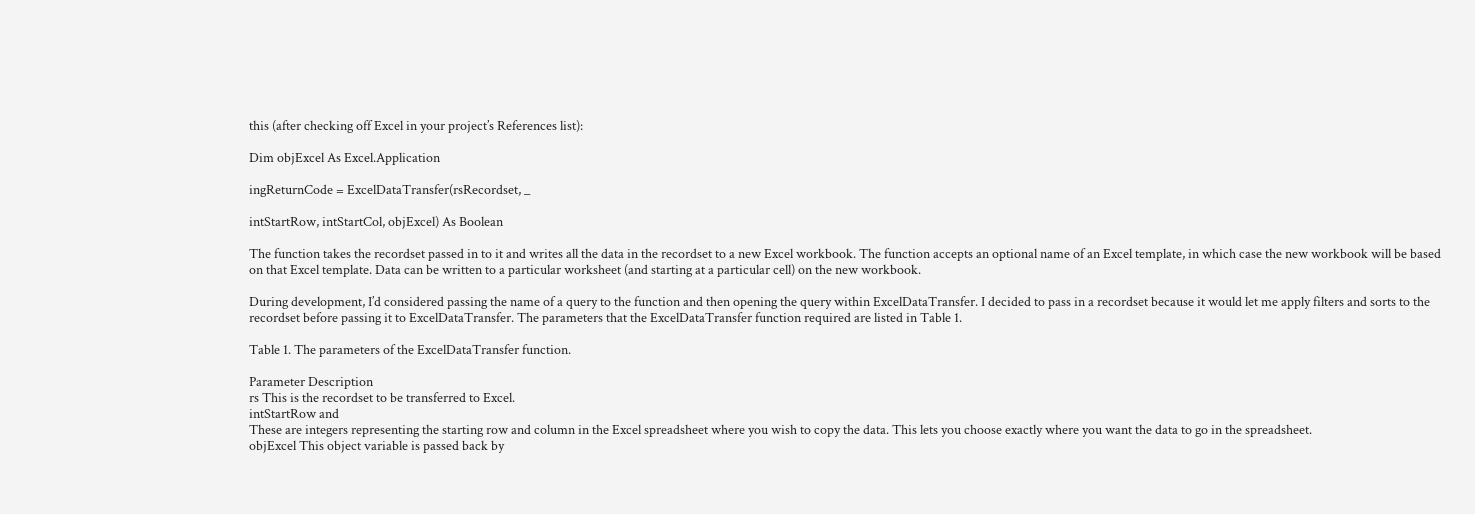this (after checking off Excel in your project’s References list):

Dim objExcel As Excel.Application

ingReturnCode = ExcelDataTransfer(rsRecordset, _

intStartRow, intStartCol, objExcel) As Boolean

The function takes the recordset passed in to it and writes all the data in the recordset to a new Excel workbook. The function accepts an optional name of an Excel template, in which case the new workbook will be based on that Excel template. Data can be written to a particular worksheet (and starting at a particular cell) on the new workbook.

During development, I’d considered passing the name of a query to the function and then opening the query within ExcelDataTransfer. I decided to pass in a recordset because it would let me apply filters and sorts to the recordset before passing it to ExcelDataTransfer. The parameters that the ExcelDataTransfer function required are listed in Table 1.

Table 1. The parameters of the ExcelDataTransfer function.

Parameter Description
rs This is the recordset to be transferred to Excel.
intStartRow and
These are integers representing the starting row and column in the Excel spreadsheet where you wish to copy the data. This lets you choose exactly where you want the data to go in the spreadsheet.
objExcel This object variable is passed back by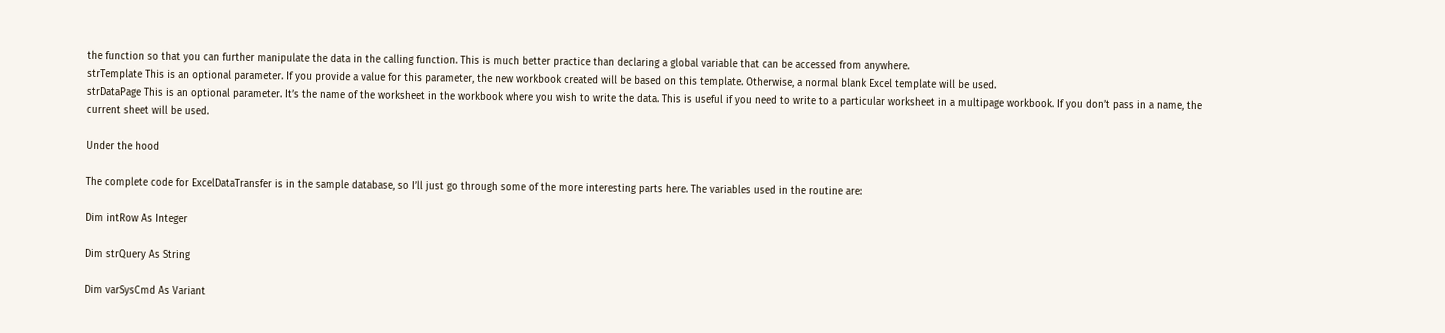the function so that you can further manipulate the data in the calling function. This is much better practice than declaring a global variable that can be accessed from anywhere.
strTemplate This is an optional parameter. If you provide a value for this parameter, the new workbook created will be based on this template. Otherwise, a normal blank Excel template will be used.
strDataPage This is an optional parameter. It’s the name of the worksheet in the workbook where you wish to write the data. This is useful if you need to write to a particular worksheet in a multipage workbook. If you don’t pass in a name, the current sheet will be used.

Under the hood

The complete code for ExcelDataTransfer is in the sample database, so I’ll just go through some of the more interesting parts here. The variables used in the routine are:

Dim intRow As Integer

Dim strQuery As String

Dim varSysCmd As Variant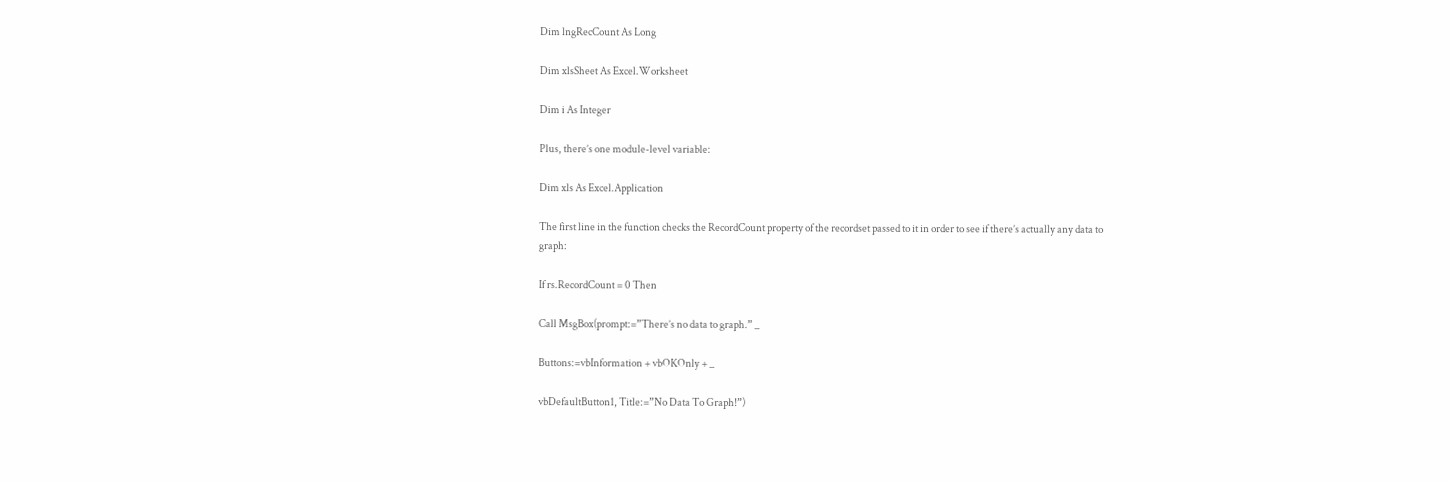Dim lngRecCount As Long

Dim xlsSheet As Excel.Worksheet

Dim i As Integer

Plus, there’s one module-level variable:

Dim xls As Excel.Application

The first line in the function checks the RecordCount property of the recordset passed to it in order to see if there’s actually any data to graph:

If rs.RecordCount = 0 Then

Call MsgBox(prompt:=”There’s no data to graph.” _

Buttons:=vbInformation + vbOKOnly + _

vbDefaultButton1, Title:=”No Data To Graph!”)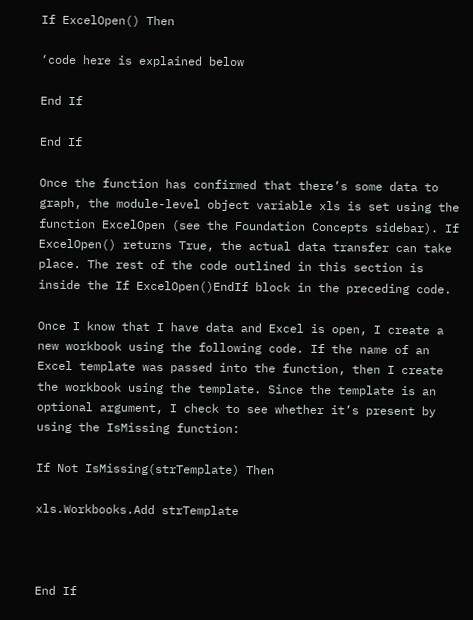If ExcelOpen() Then

‘code here is explained below

End If

End If

Once the function has confirmed that there’s some data to graph, the module-level object variable xls is set using the function ExcelOpen (see the Foundation Concepts sidebar). If ExcelOpen() returns True, the actual data transfer can take place. The rest of the code outlined in this section is inside the If ExcelOpen()EndIf block in the preceding code.

Once I know that I have data and Excel is open, I create a new workbook using the following code. If the name of an Excel template was passed into the function, then I create the workbook using the template. Since the template is an optional argument, I check to see whether it’s present by using the IsMissing function:

If Not IsMissing(strTemplate) Then

xls.Workbooks.Add strTemplate



End If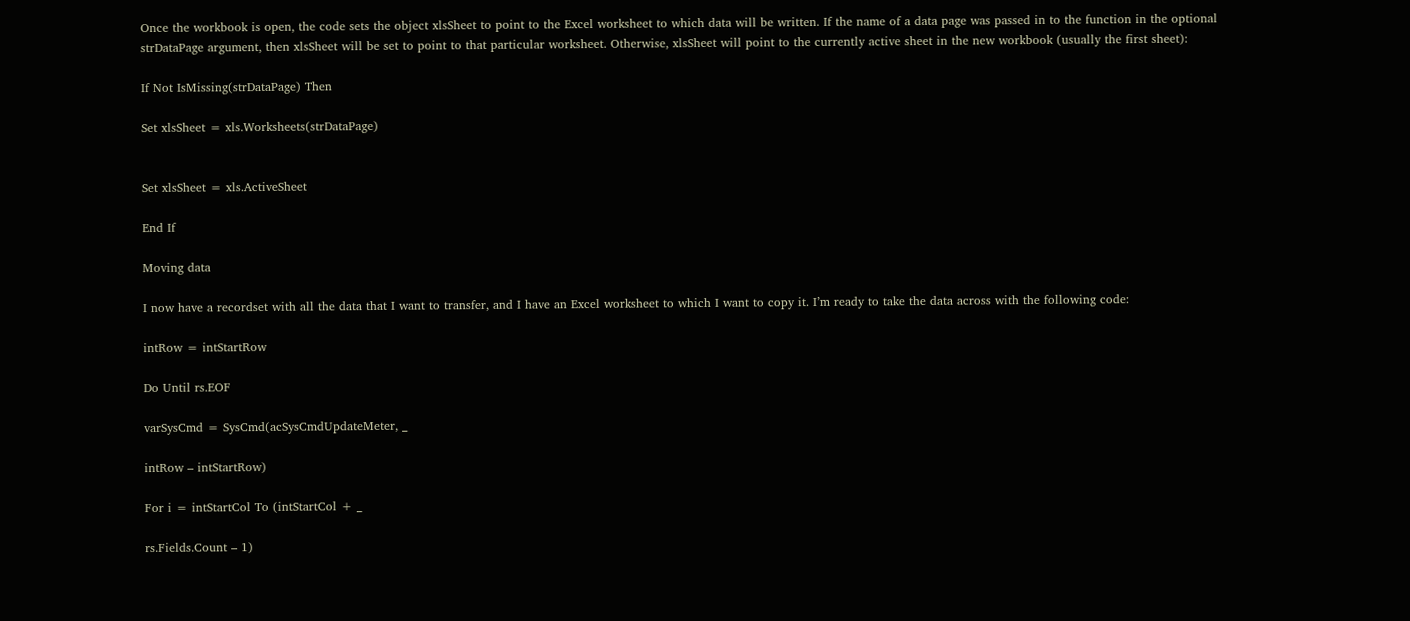Once the workbook is open, the code sets the object xlsSheet to point to the Excel worksheet to which data will be written. If the name of a data page was passed in to the function in the optional strDataPage argument, then xlsSheet will be set to point to that particular worksheet. Otherwise, xlsSheet will point to the currently active sheet in the new workbook (usually the first sheet):

If Not IsMissing(strDataPage) Then

Set xlsSheet = xls.Worksheets(strDataPage)


Set xlsSheet = xls.ActiveSheet

End If

Moving data

I now have a recordset with all the data that I want to transfer, and I have an Excel worksheet to which I want to copy it. I’m ready to take the data across with the following code:

intRow = intStartRow

Do Until rs.EOF

varSysCmd = SysCmd(acSysCmdUpdateMeter, _

intRow – intStartRow)

For i = intStartCol To (intStartCol + _

rs.Fields.Count – 1)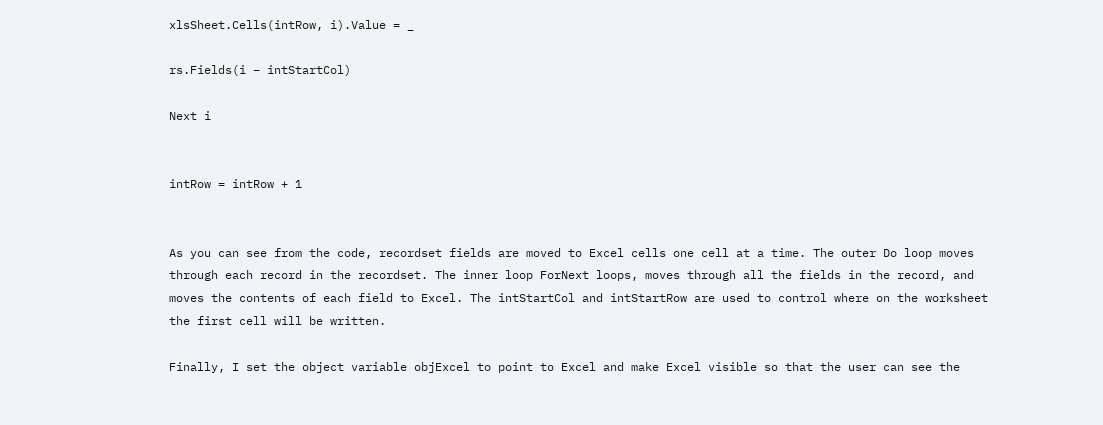xlsSheet.Cells(intRow, i).Value = _

rs.Fields(i – intStartCol)

Next i


intRow = intRow + 1


As you can see from the code, recordset fields are moved to Excel cells one cell at a time. The outer Do loop moves through each record in the recordset. The inner loop ForNext loops, moves through all the fields in the record, and moves the contents of each field to Excel. The intStartCol and intStartRow are used to control where on the worksheet the first cell will be written.

Finally, I set the object variable objExcel to point to Excel and make Excel visible so that the user can see the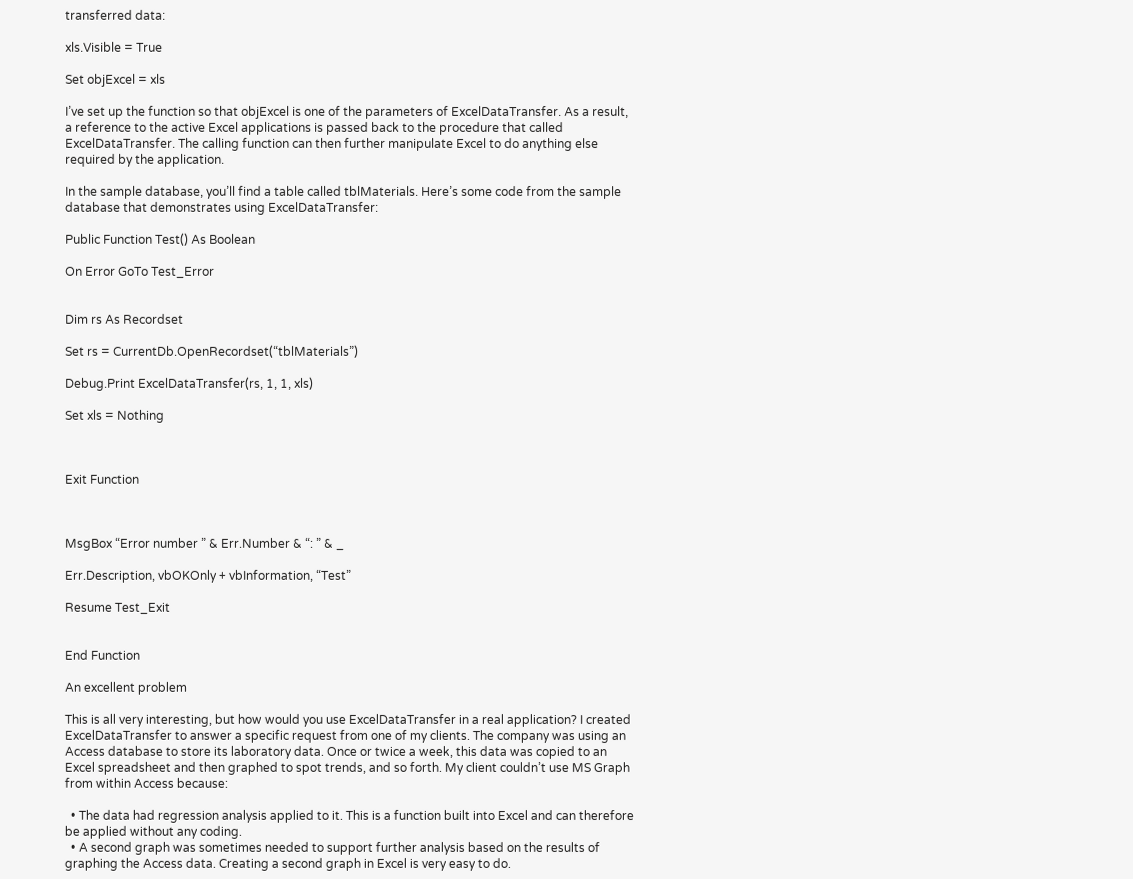transferred data:

xls.Visible = True

Set objExcel = xls

I’ve set up the function so that objExcel is one of the parameters of ExcelDataTransfer. As a result, a reference to the active Excel applications is passed back to the procedure that called ExcelDataTransfer. The calling function can then further manipulate Excel to do anything else required by the application.

In the sample database, you’ll find a table called tblMaterials. Here’s some code from the sample database that demonstrates using ExcelDataTransfer:

Public Function Test() As Boolean

On Error GoTo Test_Error


Dim rs As Recordset

Set rs = CurrentDb.OpenRecordset(“tblMaterials”)

Debug.Print ExcelDataTransfer(rs, 1, 1, xls)

Set xls = Nothing



Exit Function



MsgBox “Error number ” & Err.Number & “: ” & _

Err.Description, vbOKOnly + vbInformation, “Test”

Resume Test_Exit


End Function

An excellent problem

This is all very interesting, but how would you use ExcelDataTransfer in a real application? I created ExcelDataTransfer to answer a specific request from one of my clients. The company was using an Access database to store its laboratory data. Once or twice a week, this data was copied to an Excel spreadsheet and then graphed to spot trends, and so forth. My client couldn’t use MS Graph from within Access because:

  • The data had regression analysis applied to it. This is a function built into Excel and can therefore be applied without any coding.
  • A second graph was sometimes needed to support further analysis based on the results of graphing the Access data. Creating a second graph in Excel is very easy to do.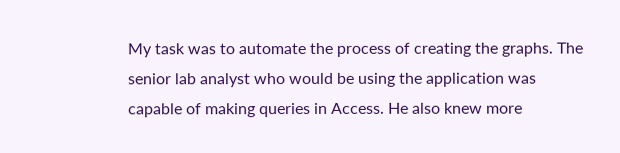My task was to automate the process of creating the graphs. The senior lab analyst who would be using the application was capable of making queries in Access. He also knew more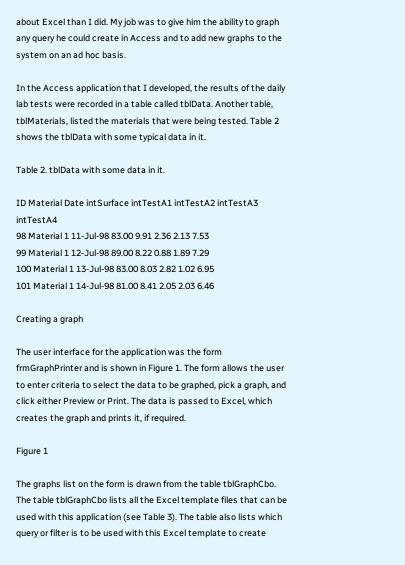about Excel than I did. My job was to give him the ability to graph any query he could create in Access and to add new graphs to the system on an ad hoc basis.

In the Access application that I developed, the results of the daily lab tests were recorded in a table called tblData. Another table, tblMaterials, listed the materials that were being tested. Table 2 shows the tblData with some typical data in it.

Table 2. tblData with some data in it.

ID Material Date intSurface intTestA1 intTestA2 intTestA3 intTestA4
98 Material 1 11-Jul-98 83.00 9.91 2.36 2.13 7.53
99 Material 1 12-Jul-98 89.00 8.22 0.88 1.89 7.29
100 Material 1 13-Jul-98 83.00 8.03 2.82 1.02 6.95
101 Material 1 14-Jul-98 81.00 8.41 2.05 2.03 6.46

Creating a graph

The user interface for the application was the form frmGraphPrinter and is shown in Figure 1. The form allows the user to enter criteria to select the data to be graphed, pick a graph, and click either Preview or Print. The data is passed to Excel, which creates the graph and prints it, if required.

Figure 1

The graphs list on the form is drawn from the table tblGraphCbo. The table tblGraphCbo lists all the Excel template files that can be used with this application (see Table 3). The table also lists which query or filter is to be used with this Excel template to create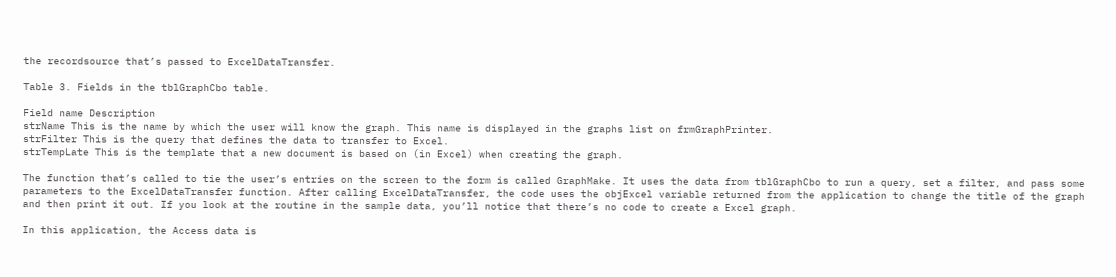the recordsource that’s passed to ExcelDataTransfer.

Table 3. Fields in the tblGraphCbo table.

Field name Description
strName This is the name by which the user will know the graph. This name is displayed in the graphs list on frmGraphPrinter.
strFilter This is the query that defines the data to transfer to Excel.
strTempLate This is the template that a new document is based on (in Excel) when creating the graph.

The function that’s called to tie the user’s entries on the screen to the form is called GraphMake. It uses the data from tblGraphCbo to run a query, set a filter, and pass some parameters to the ExcelDataTransfer function. After calling ExcelDataTransfer, the code uses the objExcel variable returned from the application to change the title of the graph and then print it out. If you look at the routine in the sample data, you’ll notice that there’s no code to create a Excel graph.

In this application, the Access data is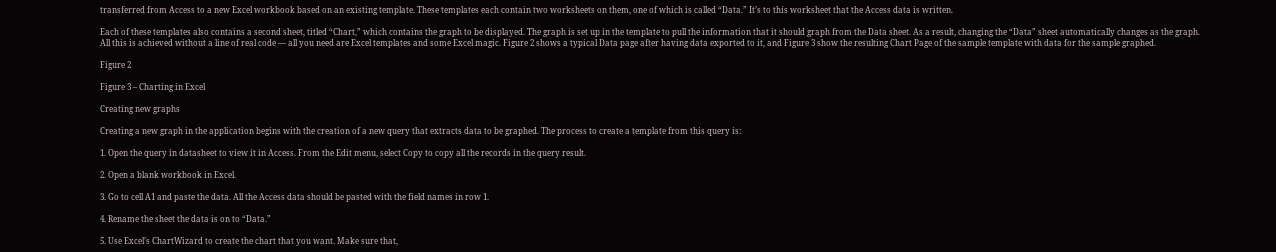transferred from Access to a new Excel workbook based on an existing template. These templates each contain two worksheets on them, one of which is called “Data.” It’s to this worksheet that the Access data is written.

Each of these templates also contains a second sheet, titled “Chart,” which contains the graph to be displayed. The graph is set up in the template to pull the information that it should graph from the Data sheet. As a result, changing the “Data” sheet automatically changes as the graph. All this is achieved without a line of real code — all you need are Excel templates and some Excel magic. Figure 2 shows a typical Data page after having data exported to it, and Figure 3 show the resulting Chart Page of the sample template with data for the sample graphed.

Figure 2

Figure 3 – Charting in Excel

Creating new graphs

Creating a new graph in the application begins with the creation of a new query that extracts data to be graphed. The process to create a template from this query is:

1. Open the query in datasheet to view it in Access. From the Edit menu, select Copy to copy all the records in the query result.

2. Open a blank workbook in Excel.

3. Go to cell A1 and paste the data. All the Access data should be pasted with the field names in row 1.

4. Rename the sheet the data is on to “Data.”

5. Use Excel’s ChartWizard to create the chart that you want. Make sure that,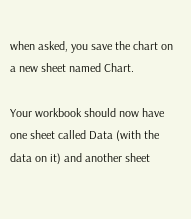when asked, you save the chart on a new sheet named Chart.

Your workbook should now have one sheet called Data (with the data on it) and another sheet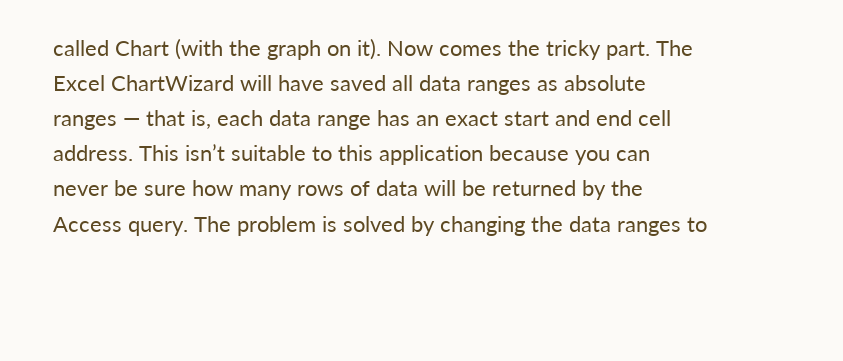called Chart (with the graph on it). Now comes the tricky part. The Excel ChartWizard will have saved all data ranges as absolute ranges — that is, each data range has an exact start and end cell address. This isn’t suitable to this application because you can never be sure how many rows of data will be returned by the Access query. The problem is solved by changing the data ranges to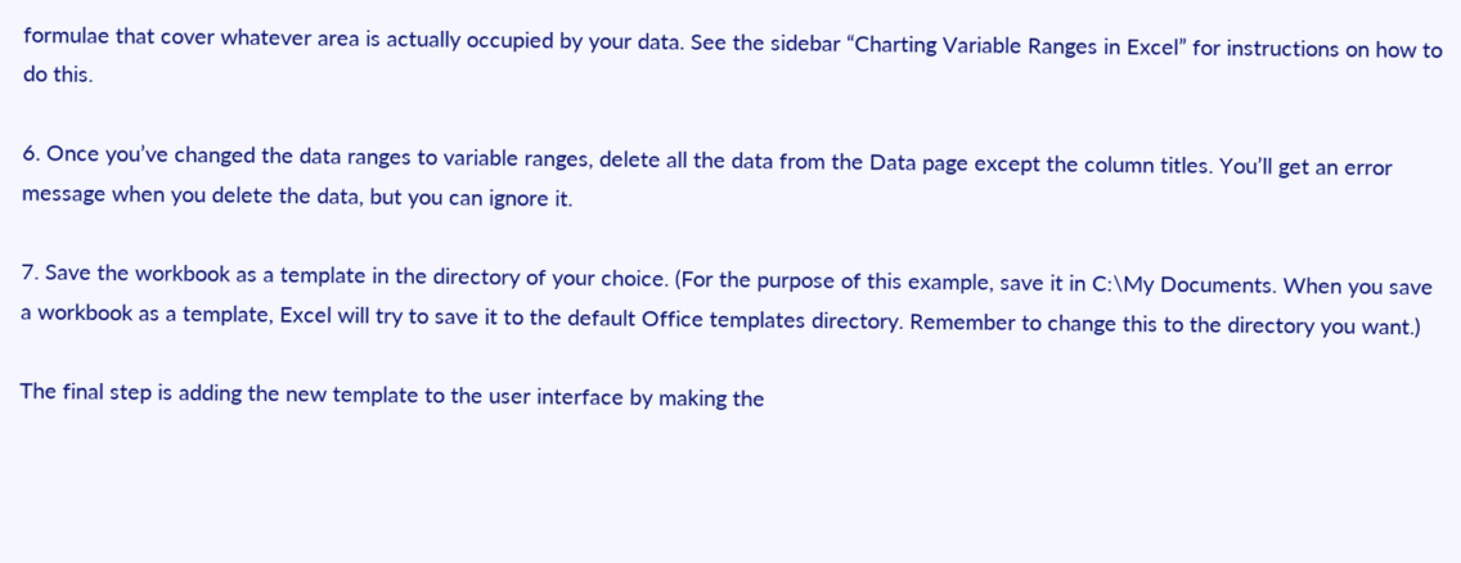formulae that cover whatever area is actually occupied by your data. See the sidebar “Charting Variable Ranges in Excel” for instructions on how to do this.

6. Once you’ve changed the data ranges to variable ranges, delete all the data from the Data page except the column titles. You’ll get an error message when you delete the data, but you can ignore it.

7. Save the workbook as a template in the directory of your choice. (For the purpose of this example, save it in C:\My Documents. When you save a workbook as a template, Excel will try to save it to the default Office templates directory. Remember to change this to the directory you want.)

The final step is adding the new template to the user interface by making the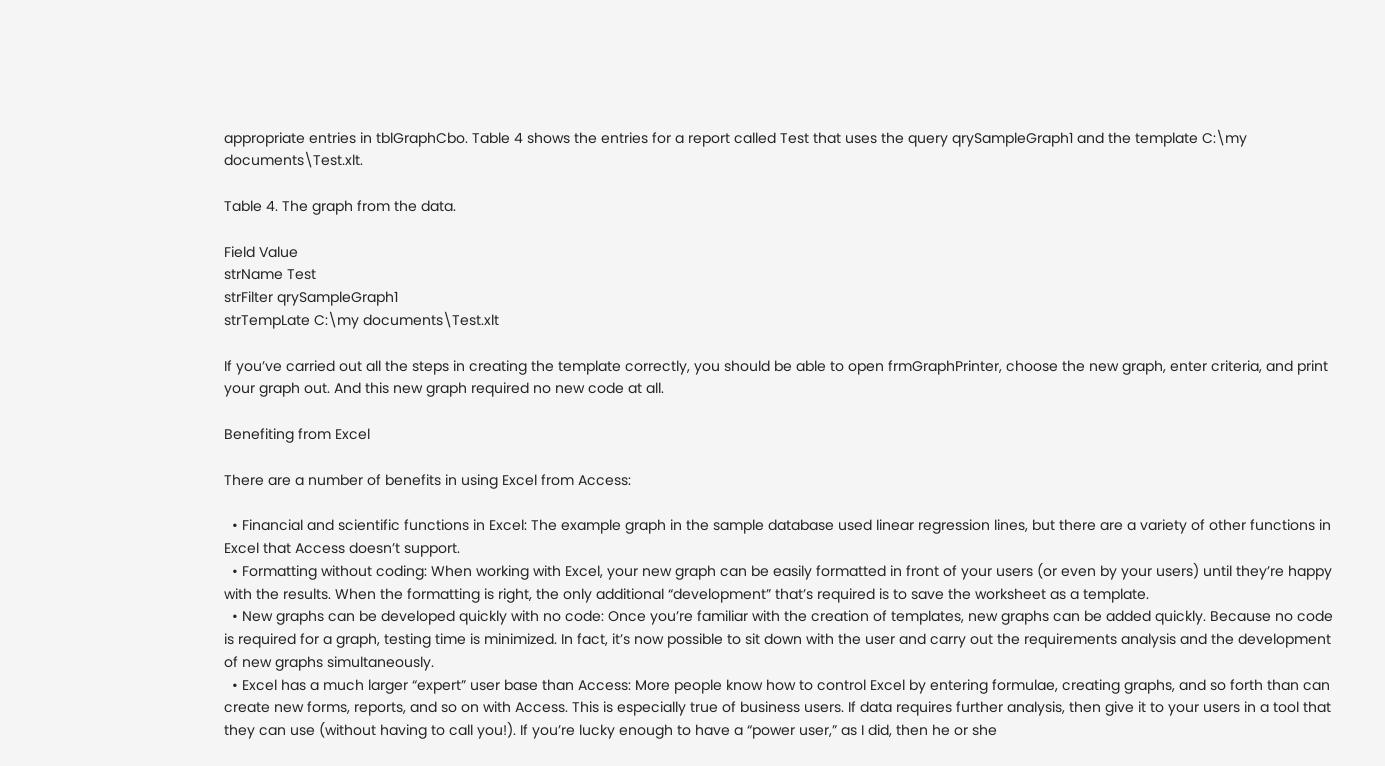appropriate entries in tblGraphCbo. Table 4 shows the entries for a report called Test that uses the query qrySampleGraph1 and the template C:\my documents\Test.xlt.

Table 4. The graph from the data.

Field Value
strName Test
strFilter qrySampleGraph1
strTempLate C:\my documents\Test.xlt

If you’ve carried out all the steps in creating the template correctly, you should be able to open frmGraphPrinter, choose the new graph, enter criteria, and print your graph out. And this new graph required no new code at all.

Benefiting from Excel

There are a number of benefits in using Excel from Access:

  • Financial and scientific functions in Excel: The example graph in the sample database used linear regression lines, but there are a variety of other functions in Excel that Access doesn’t support.
  • Formatting without coding: When working with Excel, your new graph can be easily formatted in front of your users (or even by your users) until they’re happy with the results. When the formatting is right, the only additional “development” that’s required is to save the worksheet as a template.
  • New graphs can be developed quickly with no code: Once you’re familiar with the creation of templates, new graphs can be added quickly. Because no code is required for a graph, testing time is minimized. In fact, it’s now possible to sit down with the user and carry out the requirements analysis and the development of new graphs simultaneously.
  • Excel has a much larger “expert” user base than Access: More people know how to control Excel by entering formulae, creating graphs, and so forth than can create new forms, reports, and so on with Access. This is especially true of business users. If data requires further analysis, then give it to your users in a tool that they can use (without having to call you!). If you’re lucky enough to have a “power user,” as I did, then he or she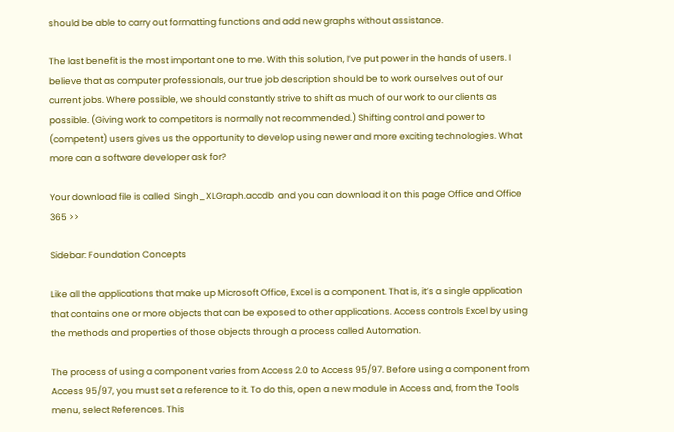should be able to carry out formatting functions and add new graphs without assistance.

The last benefit is the most important one to me. With this solution, I’ve put power in the hands of users. I believe that as computer professionals, our true job description should be to work ourselves out of our current jobs. Where possible, we should constantly strive to shift as much of our work to our clients as possible. (Giving work to competitors is normally not recommended.) Shifting control and power to (competent) users gives us the opportunity to develop using newer and more exciting technologies. What more can a software developer ask for?

Your download file is called  Singh_XLGraph.accdb  and you can download it on this page Office and Office 365 >>

Sidebar: Foundation Concepts

Like all the applications that make up Microsoft Office, Excel is a component. That is, it’s a single application that contains one or more objects that can be exposed to other applications. Access controls Excel by using the methods and properties of those objects through a process called Automation.

The process of using a component varies from Access 2.0 to Access 95/97. Before using a component from Access 95/97, you must set a reference to it. To do this, open a new module in Access and, from the Tools menu, select References. This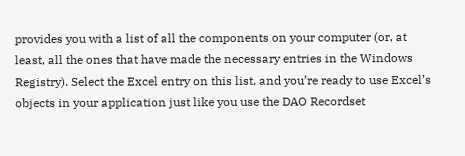provides you with a list of all the components on your computer (or, at least, all the ones that have made the necessary entries in the Windows Registry). Select the Excel entry on this list, and you’re ready to use Excel’s objects in your application just like you use the DAO Recordset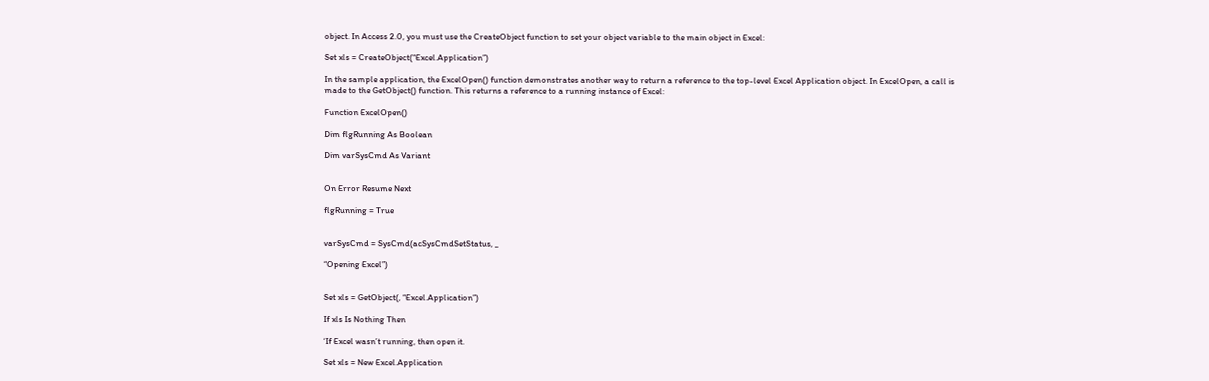object. In Access 2.0, you must use the CreateObject function to set your object variable to the main object in Excel:

Set xls = CreateObject(“Excel.Application”)

In the sample application, the ExcelOpen() function demonstrates another way to return a reference to the top-level Excel Application object. In ExcelOpen, a call is made to the GetObject() function. This returns a reference to a running instance of Excel:

Function ExcelOpen()

Dim flgRunning As Boolean

Dim varSysCmd As Variant


On Error Resume Next

flgRunning = True


varSysCmd = SysCmd(acSysCmdSetStatus, _

“Opening Excel”)


Set xls = GetObject(, “Excel.Application”)

If xls Is Nothing Then

‘If Excel wasn’t running, then open it.

Set xls = New Excel.Application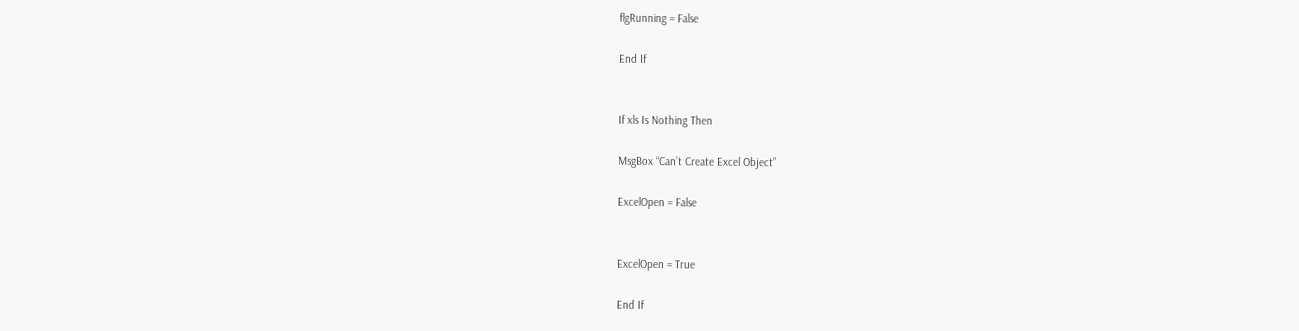flgRunning = False

End If


If xls Is Nothing Then

MsgBox “Can’t Create Excel Object”

ExcelOpen = False


ExcelOpen = True

End If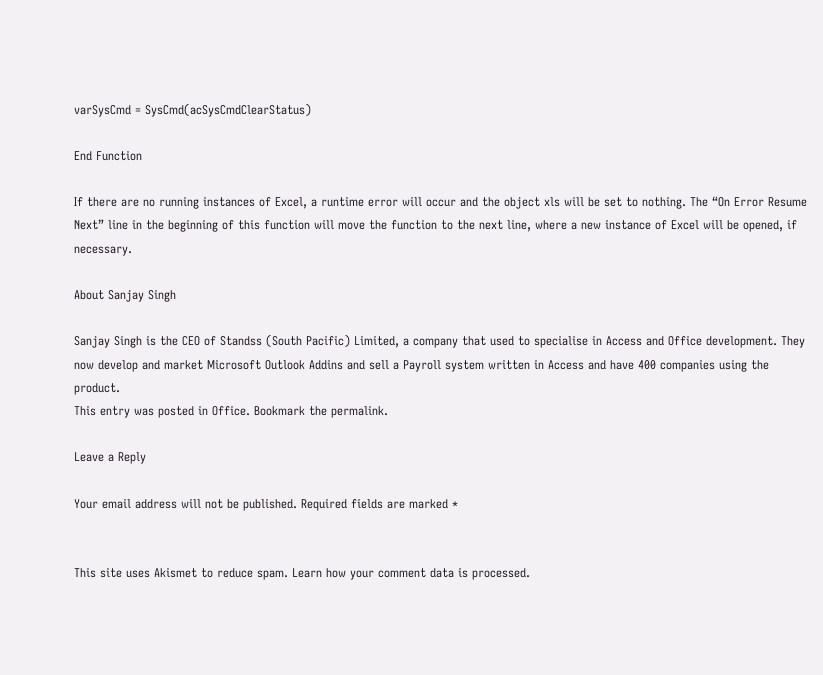varSysCmd = SysCmd(acSysCmdClearStatus)

End Function

If there are no running instances of Excel, a runtime error will occur and the object xls will be set to nothing. The “On Error Resume Next” line in the beginning of this function will move the function to the next line, where a new instance of Excel will be opened, if necessary.

About Sanjay Singh

Sanjay Singh is the CEO of Standss (South Pacific) Limited, a company that used to specialise in Access and Office development. They now develop and market Microsoft Outlook Addins and sell a Payroll system written in Access and have 400 companies using the product.
This entry was posted in Office. Bookmark the permalink.

Leave a Reply

Your email address will not be published. Required fields are marked *


This site uses Akismet to reduce spam. Learn how your comment data is processed.